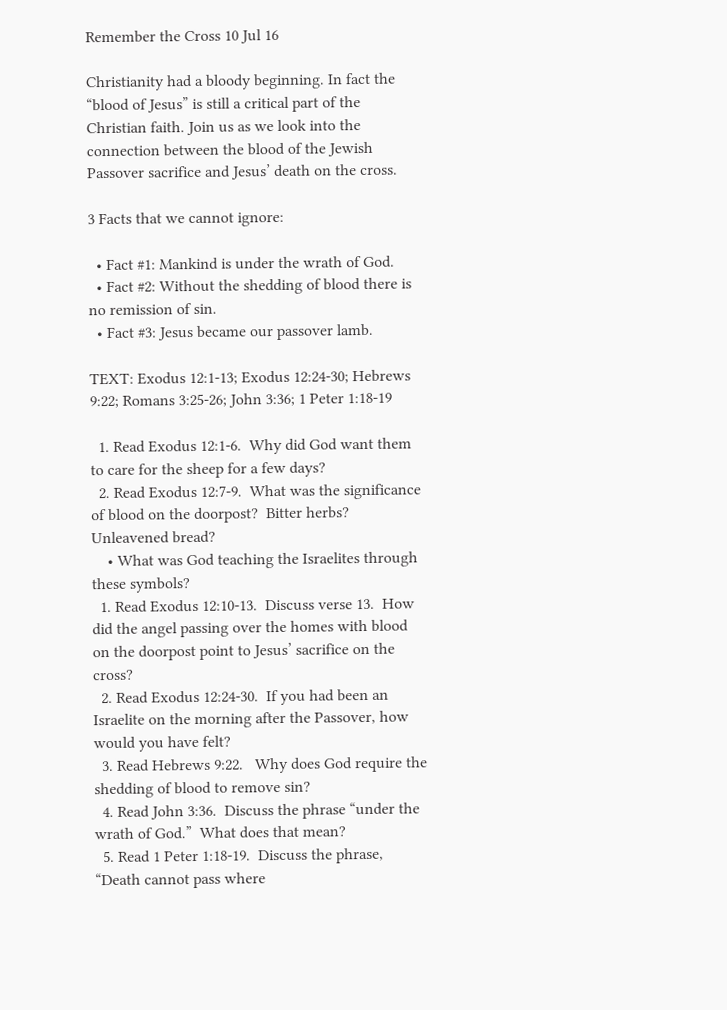Remember the Cross 10 Jul 16

Christianity had a bloody beginning. In fact the “blood of Jesus” is still a critical part of the Christian faith. Join us as we look into the connection between the blood of the Jewish Passover sacrifice and Jesus’ death on the cross.

3 Facts that we cannot ignore:

  • Fact #1: Mankind is under the wrath of God.
  • Fact #2: Without the shedding of blood there is no remission of sin.
  • Fact #3: Jesus became our passover lamb.

TEXT: Exodus 12:1-13; Exodus 12:24-30; Hebrews 9:22; Romans 3:25-26; John 3:36; 1 Peter 1:18-19

  1. Read Exodus 12:1-6.  Why did God want them to care for the sheep for a few days?
  2. Read Exodus 12:7-9.  What was the significance of blood on the doorpost?  Bitter herbs?  Unleavened bread?
    • What was God teaching the Israelites through these symbols?
  1. Read Exodus 12:10-13.  Discuss verse 13.  How did the angel passing over the homes with blood on the doorpost point to Jesus’ sacrifice on the cross?
  2. Read Exodus 12:24-30.  If you had been an Israelite on the morning after the Passover, how would you have felt?
  3. Read Hebrews 9:22.   Why does God require the shedding of blood to remove sin?
  4. Read John 3:36.  Discuss the phrase “under the wrath of God.”  What does that mean?
  5. Read 1 Peter 1:18-19.  Discuss the phrase, “Death cannot pass where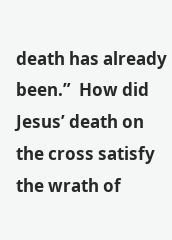death has already been.”  How did Jesus’ death on the cross satisfy the wrath of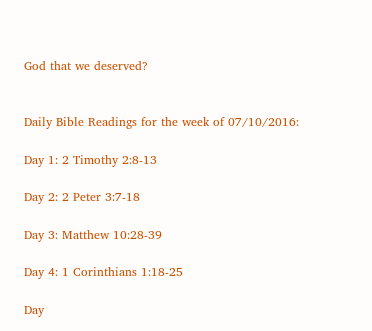God that we deserved?


Daily Bible Readings for the week of 07/10/2016:

Day 1: 2 Timothy 2:8-13

Day 2: 2 Peter 3:7-18

Day 3: Matthew 10:28-39

Day 4: 1 Corinthians 1:18-25

Day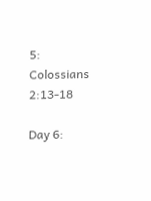5: Colossians 2:13-18

Day 6: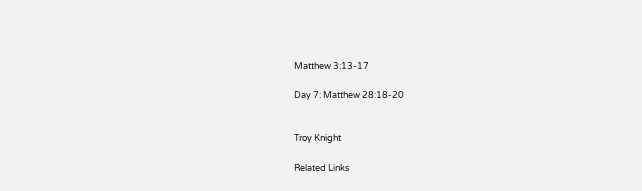Matthew 3:13-17

Day 7: Matthew 28:18-20


Troy Knight

Related Links